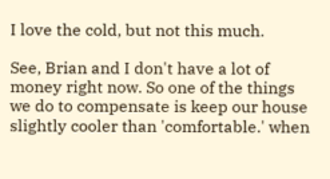I love the cold, but not this much.

See, Brian and I don't have a lot of money right now. So one of the things we do to compensate is keep our house slightly cooler than 'comfortable.' when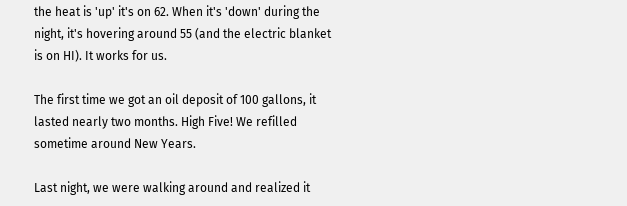the heat is 'up' it's on 62. When it's 'down' during the night, it's hovering around 55 (and the electric blanket is on HI). It works for us.

The first time we got an oil deposit of 100 gallons, it lasted nearly two months. High Five! We refilled sometime around New Years.

Last night, we were walking around and realized it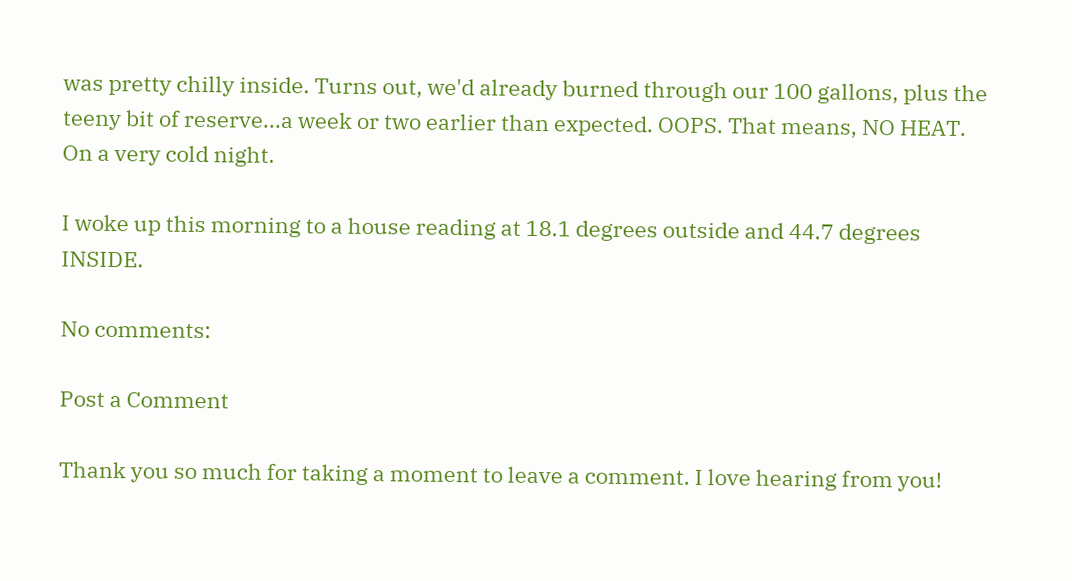was pretty chilly inside. Turns out, we'd already burned through our 100 gallons, plus the teeny bit of reserve...a week or two earlier than expected. OOPS. That means, NO HEAT. On a very cold night.

I woke up this morning to a house reading at 18.1 degrees outside and 44.7 degrees INSIDE.

No comments:

Post a Comment

Thank you so much for taking a moment to leave a comment. I love hearing from you!